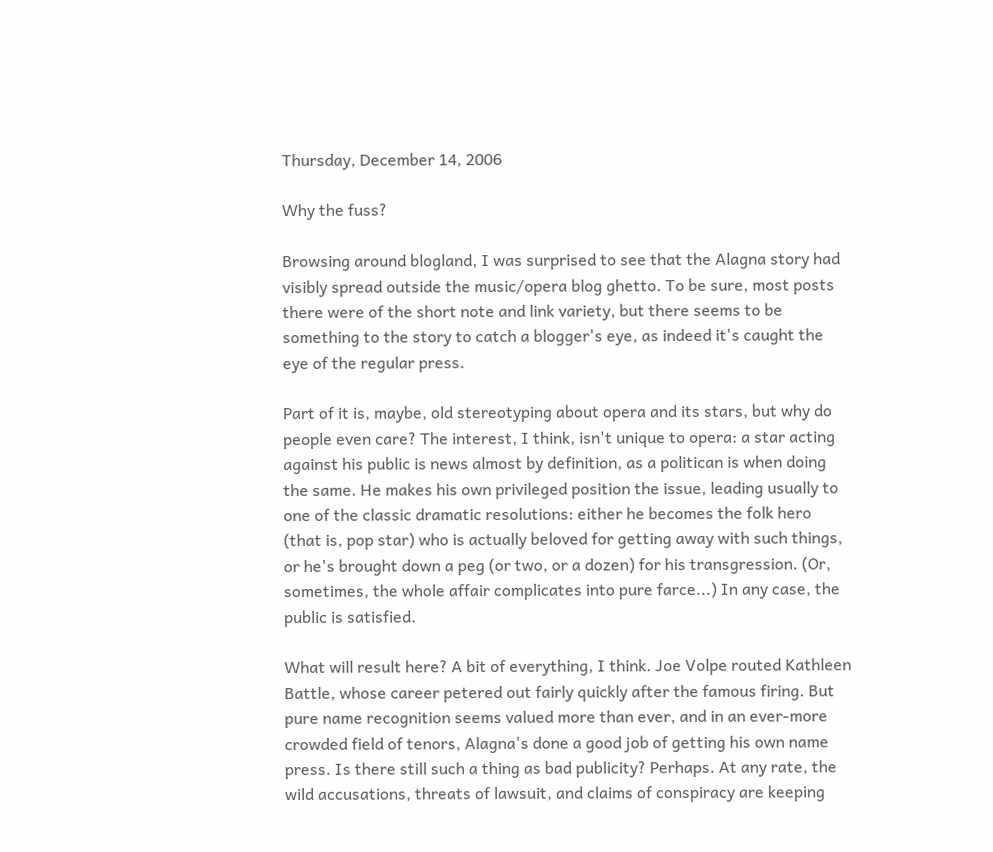Thursday, December 14, 2006

Why the fuss?

Browsing around blogland, I was surprised to see that the Alagna story had visibly spread outside the music/opera blog ghetto. To be sure, most posts there were of the short note and link variety, but there seems to be something to the story to catch a blogger's eye, as indeed it's caught the eye of the regular press.

Part of it is, maybe, old stereotyping about opera and its stars, but why do people even care? The interest, I think, isn't unique to opera: a star acting against his public is news almost by definition, as a politican is when doing the same. He makes his own privileged position the issue, leading usually to one of the classic dramatic resolutions: either he becomes the folk hero (that is, pop star) who is actually beloved for getting away with such things, or he's brought down a peg (or two, or a dozen) for his transgression. (Or, sometimes, the whole affair complicates into pure farce...) In any case, the public is satisfied.

What will result here? A bit of everything, I think. Joe Volpe routed Kathleen Battle, whose career petered out fairly quickly after the famous firing. But pure name recognition seems valued more than ever, and in an ever-more crowded field of tenors, Alagna's done a good job of getting his own name press. Is there still such a thing as bad publicity? Perhaps. At any rate, the wild accusations, threats of lawsuit, and claims of conspiracy are keeping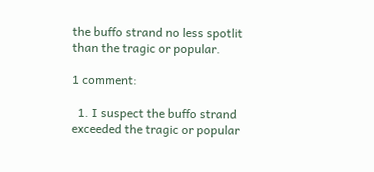the buffo strand no less spotlit than the tragic or popular.

1 comment:

  1. I suspect the buffo strand exceeded the tragic or popular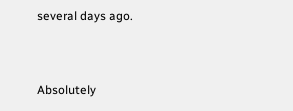several days ago.


Absolutely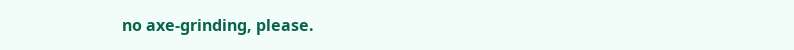no axe-grinding, please.